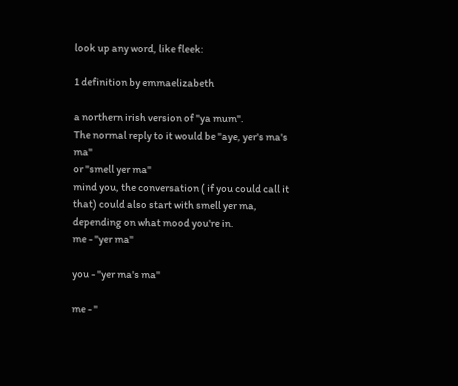look up any word, like fleek:

1 definition by emmaelizabeth

a northern irish version of "ya mum".
The normal reply to it would be "aye, yer's ma's ma"
or "smell yer ma"
mind you, the conversation ( if you could call it that) could also start with smell yer ma, depending on what mood you're in.
me - "yer ma"

you - "yer ma's ma"

me - "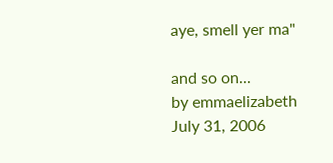aye, smell yer ma"

and so on...
by emmaelizabeth July 31, 2006